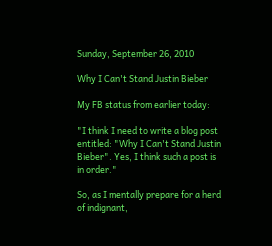Sunday, September 26, 2010

Why I Can't Stand Justin Bieber

My FB status from earlier today:

"I think I need to write a blog post entitled: "Why I Can't Stand Justin Bieber". Yes, I think such a post is in order."

So, as I mentally prepare for a herd of indignant,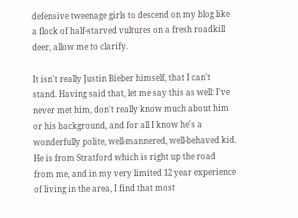defensive tweenage girls to descend on my blog like a flock of half-starved vultures on a fresh roadkill deer, allow me to clarify.

It isn't really Justin Bieber himself, that I can't stand. Having said that, let me say this as well: I've never met him, don't really know much about him or his background, and for all I know he's a wonderfully polite, well-mannered, well-behaved kid. He is from Stratford which is right up the road from me, and in my very limited 12 year experience of living in the area, I find that most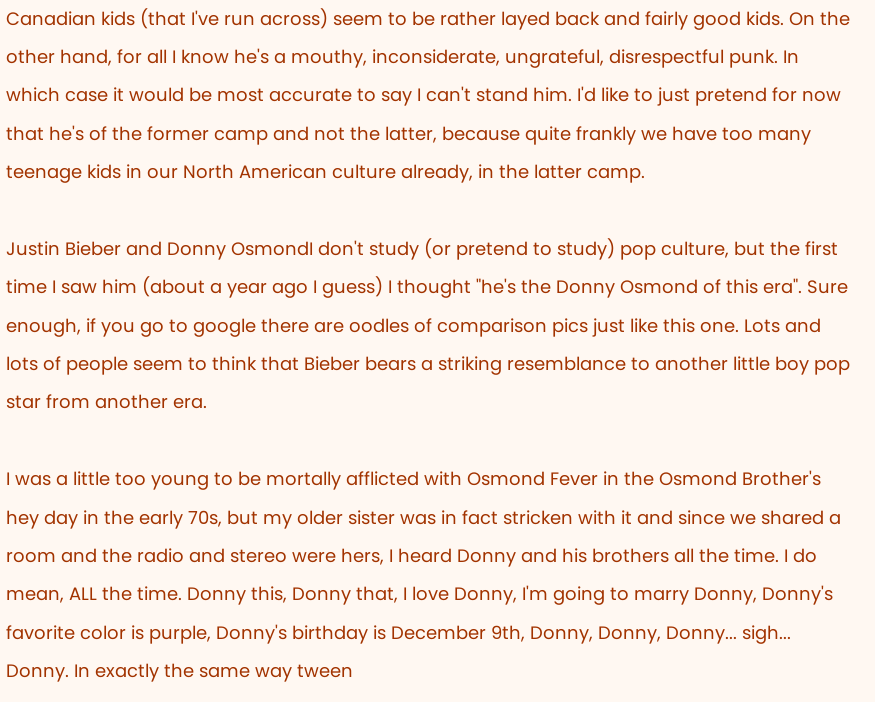Canadian kids (that I've run across) seem to be rather layed back and fairly good kids. On the other hand, for all I know he's a mouthy, inconsiderate, ungrateful, disrespectful punk. In which case it would be most accurate to say I can't stand him. I'd like to just pretend for now that he's of the former camp and not the latter, because quite frankly we have too many teenage kids in our North American culture already, in the latter camp.

Justin Bieber and Donny OsmondI don't study (or pretend to study) pop culture, but the first time I saw him (about a year ago I guess) I thought "he's the Donny Osmond of this era". Sure enough, if you go to google there are oodles of comparison pics just like this one. Lots and lots of people seem to think that Bieber bears a striking resemblance to another little boy pop star from another era.

I was a little too young to be mortally afflicted with Osmond Fever in the Osmond Brother's hey day in the early 70s, but my older sister was in fact stricken with it and since we shared a room and the radio and stereo were hers, I heard Donny and his brothers all the time. I do mean, ALL the time. Donny this, Donny that, I love Donny, I'm going to marry Donny, Donny's favorite color is purple, Donny's birthday is December 9th, Donny, Donny, Donny... sigh... Donny. In exactly the same way tween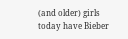(and older) girls today have Bieber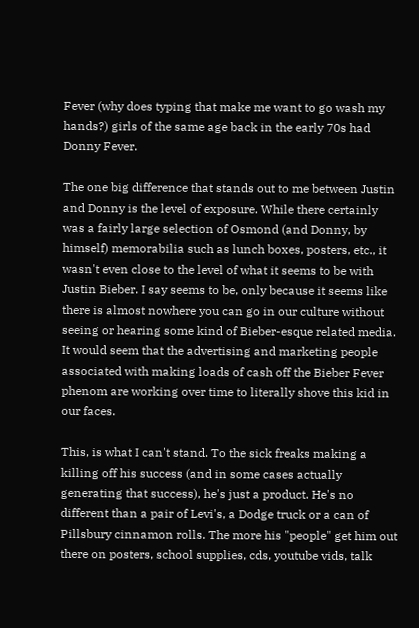Fever (why does typing that make me want to go wash my hands?) girls of the same age back in the early 70s had Donny Fever.

The one big difference that stands out to me between Justin and Donny is the level of exposure. While there certainly was a fairly large selection of Osmond (and Donny, by himself) memorabilia such as lunch boxes, posters, etc., it wasn't even close to the level of what it seems to be with Justin Bieber. I say seems to be, only because it seems like there is almost nowhere you can go in our culture without seeing or hearing some kind of Bieber-esque related media. It would seem that the advertising and marketing people associated with making loads of cash off the Bieber Fever phenom are working over time to literally shove this kid in our faces.

This, is what I can't stand. To the sick freaks making a killing off his success (and in some cases actually generating that success), he's just a product. He's no different than a pair of Levi's, a Dodge truck or a can of Pillsbury cinnamon rolls. The more his "people" get him out there on posters, school supplies, cds, youtube vids, talk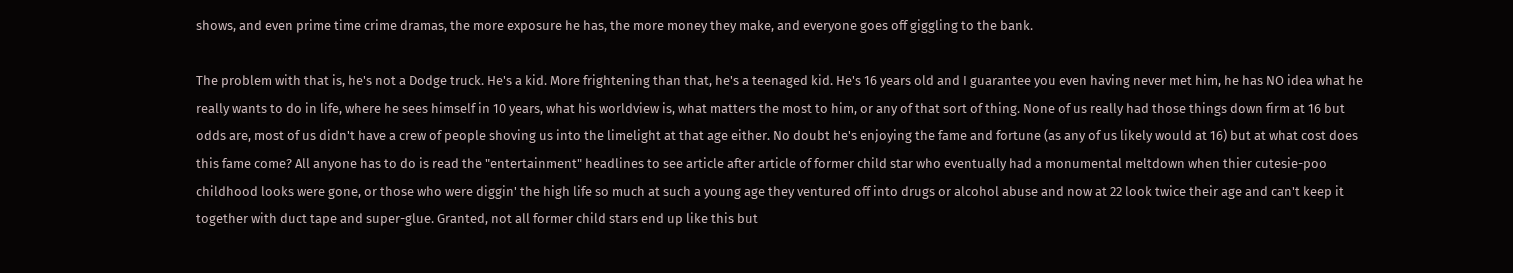shows, and even prime time crime dramas, the more exposure he has, the more money they make, and everyone goes off giggling to the bank.

The problem with that is, he's not a Dodge truck. He's a kid. More frightening than that, he's a teenaged kid. He's 16 years old and I guarantee you even having never met him, he has NO idea what he really wants to do in life, where he sees himself in 10 years, what his worldview is, what matters the most to him, or any of that sort of thing. None of us really had those things down firm at 16 but odds are, most of us didn't have a crew of people shoving us into the limelight at that age either. No doubt he's enjoying the fame and fortune (as any of us likely would at 16) but at what cost does this fame come? All anyone has to do is read the "entertainment" headlines to see article after article of former child star who eventually had a monumental meltdown when thier cutesie-poo childhood looks were gone, or those who were diggin' the high life so much at such a young age they ventured off into drugs or alcohol abuse and now at 22 look twice their age and can't keep it together with duct tape and super-glue. Granted, not all former child stars end up like this but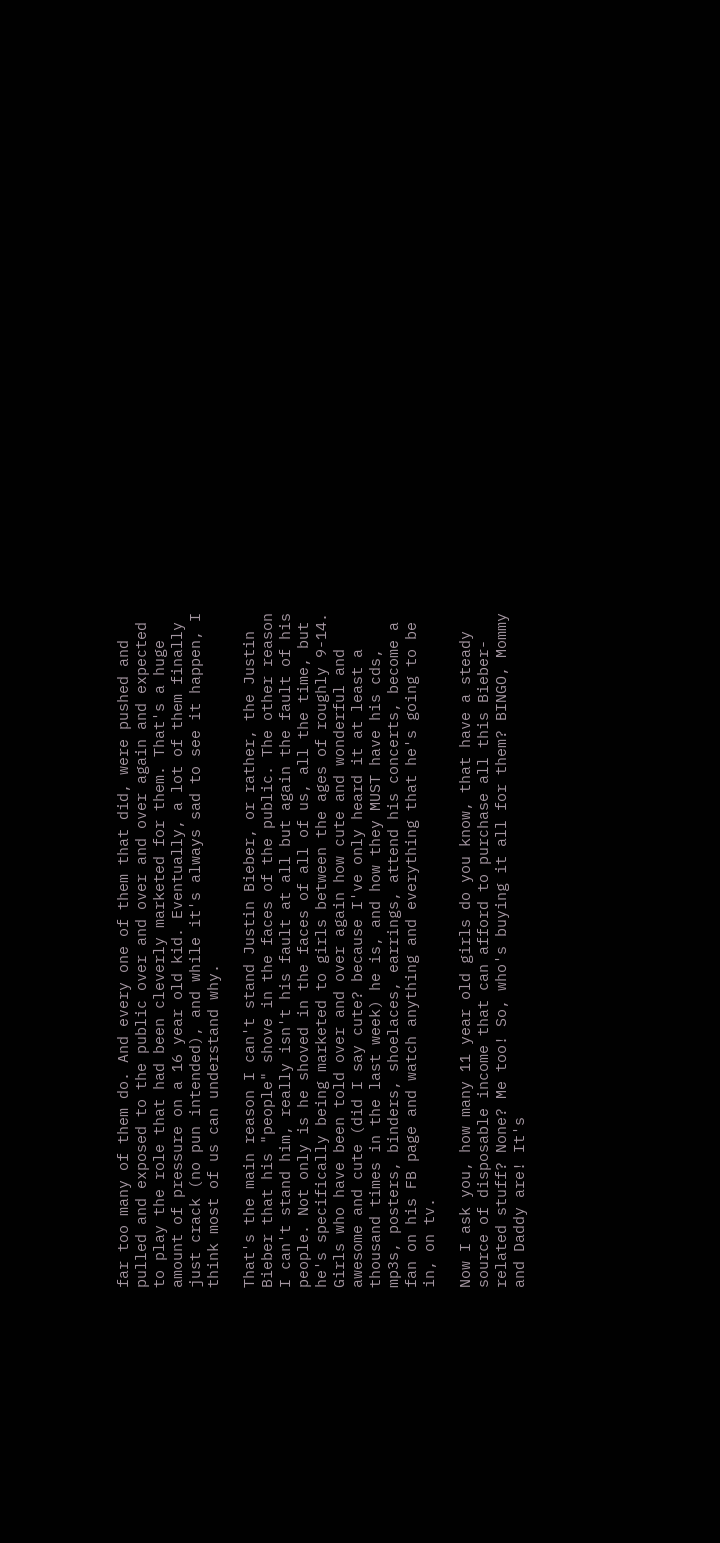far too many of them do. And every one of them that did, were pushed and pulled and exposed to the public over and over and over again and expected to play the role that had been cleverly marketed for them. That's a huge amount of pressure on a 16 year old kid. Eventually, a lot of them finally just crack (no pun intended), and while it's always sad to see it happen, I think most of us can understand why.

That's the main reason I can't stand Justin Bieber, or rather, the Justin Bieber that his "people" shove in the faces of the public. The other reason I can't stand him, really isn't his fault at all but again the fault of his people. Not only is he shoved in the faces of all of us, all the time, but he's specifically being marketed to girls between the ages of roughly 9-14. Girls who have been told over and over again how cute and wonderful and awesome and cute (did I say cute? because I've only heard it at least a thousand times in the last week) he is, and how they MUST have his cds, mp3s, posters, binders, shoelaces, earrings, attend his concerts, become a fan on his FB page and watch anything and everything that he's going to be in, on tv.

Now I ask you, how many 11 year old girls do you know, that have a steady source of disposable income that can afford to purchase all this Bieber-related stuff? None? Me too! So, who's buying it all for them? BINGO, Mommy and Daddy are! It's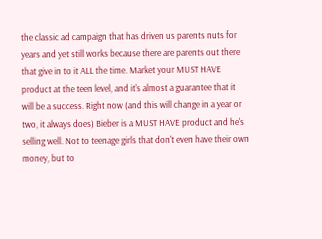the classic ad campaign that has driven us parents nuts for years and yet still works because there are parents out there that give in to it ALL the time. Market your MUST HAVE product at the teen level, and it's almost a guarantee that it will be a success. Right now (and this will change in a year or two, it always does) Bieber is a MUST HAVE product and he's selling well. Not to teenage girls that don't even have their own money, but to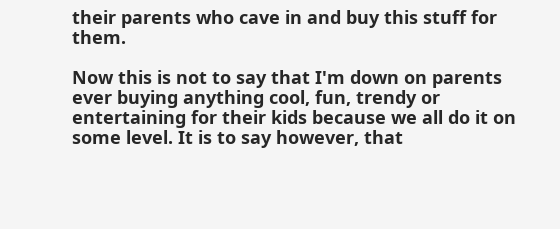their parents who cave in and buy this stuff for them.

Now this is not to say that I'm down on parents ever buying anything cool, fun, trendy or entertaining for their kids because we all do it on some level. It is to say however, that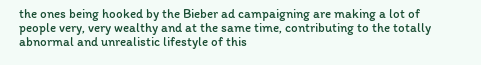the ones being hooked by the Bieber ad campaigning are making a lot of people very, very wealthy and at the same time, contributing to the totally abnormal and unrealistic lifestyle of this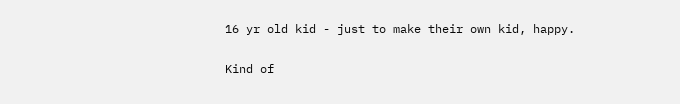16 yr old kid - just to make their own kid, happy.

Kind of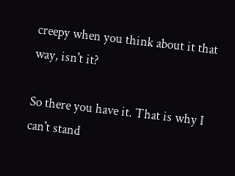creepy when you think about it that way, isn't it?

So there you have it. That is why I can't stand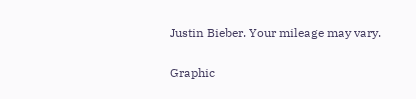Justin Bieber. Your mileage may vary.

Graphic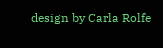design by Carla Rolfe